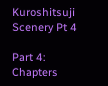Kuroshitsuji Scenery Pt 4

Part 4: Chapters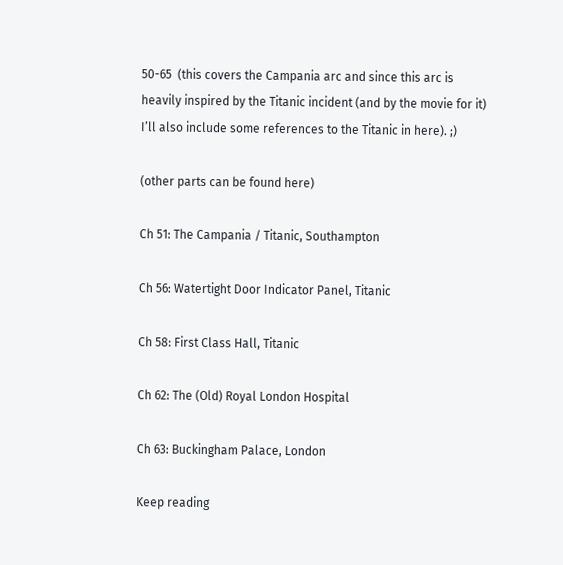50-65  (this covers the Campania arc and since this arc is heavily inspired by the Titanic incident (and by the movie for it) I’ll also include some references to the Titanic in here). ;)

(other parts can be found here)

Ch 51: The Campania / Titanic, Southampton

Ch 56: Watertight Door Indicator Panel, Titanic

Ch 58: First Class Hall, Titanic

Ch 62: The (Old) Royal London Hospital

Ch 63: Buckingham Palace, London

Keep reading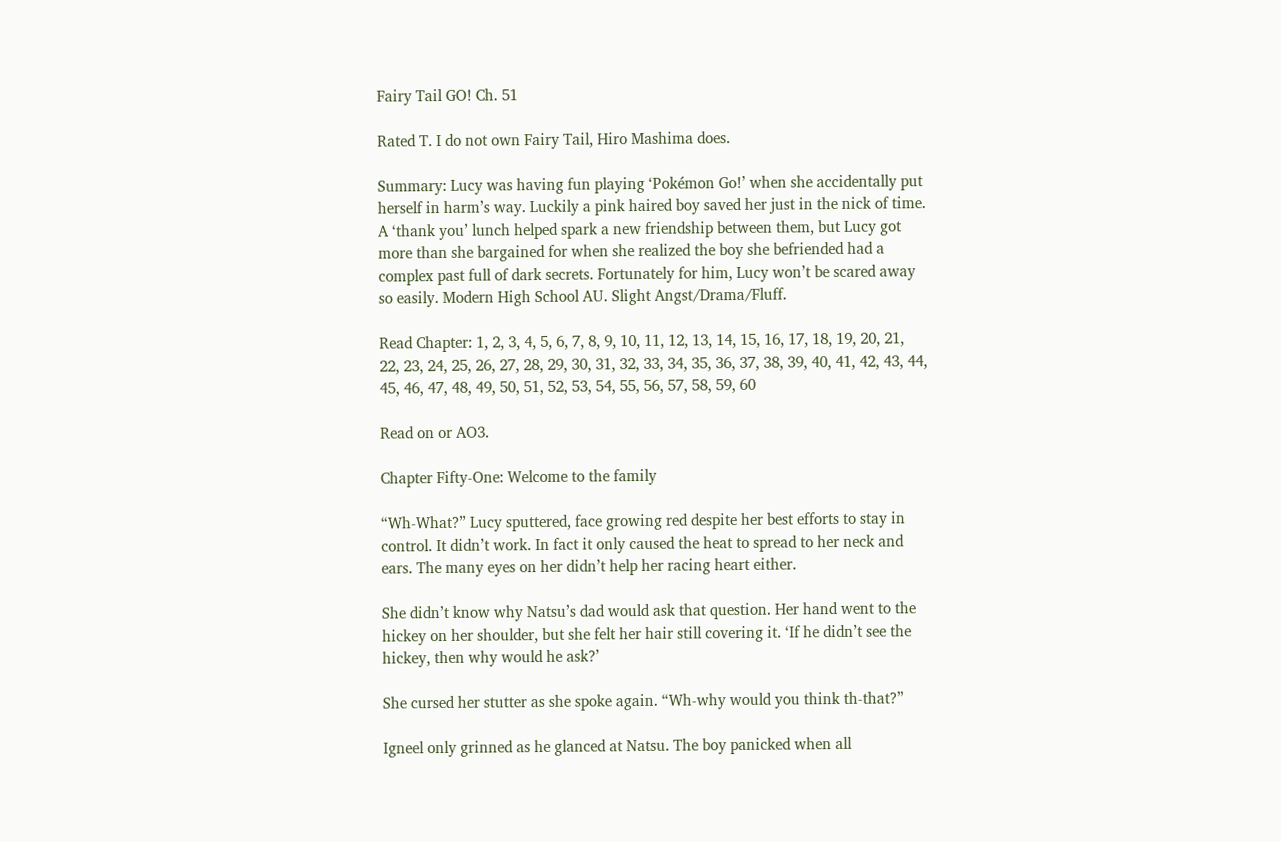Fairy Tail GO! Ch. 51

Rated T. I do not own Fairy Tail, Hiro Mashima does.

Summary: Lucy was having fun playing ‘Pokémon Go!’ when she accidentally put herself in harm’s way. Luckily a pink haired boy saved her just in the nick of time. A ‘thank you’ lunch helped spark a new friendship between them, but Lucy got more than she bargained for when she realized the boy she befriended had a complex past full of dark secrets. Fortunately for him, Lucy won’t be scared away so easily. Modern High School AU. Slight Angst/Drama/Fluff.

Read Chapter: 1, 2, 3, 4, 5, 6, 7, 8, 9, 10, 11, 12, 13, 14, 15, 16, 17, 18, 19, 20, 21, 22, 23, 24, 25, 26, 27, 28, 29, 30, 31, 32, 33, 34, 35, 36, 37, 38, 39, 40, 41, 42, 43, 44, 45, 46, 47, 48, 49, 50, 51, 52, 53, 54, 55, 56, 57, 58, 59, 60

Read on or AO3.

Chapter Fifty-One: Welcome to the family

“Wh-What?” Lucy sputtered, face growing red despite her best efforts to stay in control. It didn’t work. In fact it only caused the heat to spread to her neck and ears. The many eyes on her didn’t help her racing heart either.

She didn’t know why Natsu’s dad would ask that question. Her hand went to the hickey on her shoulder, but she felt her hair still covering it. ‘If he didn’t see the hickey, then why would he ask?’

She cursed her stutter as she spoke again. “Wh-why would you think th-that?”

Igneel only grinned as he glanced at Natsu. The boy panicked when all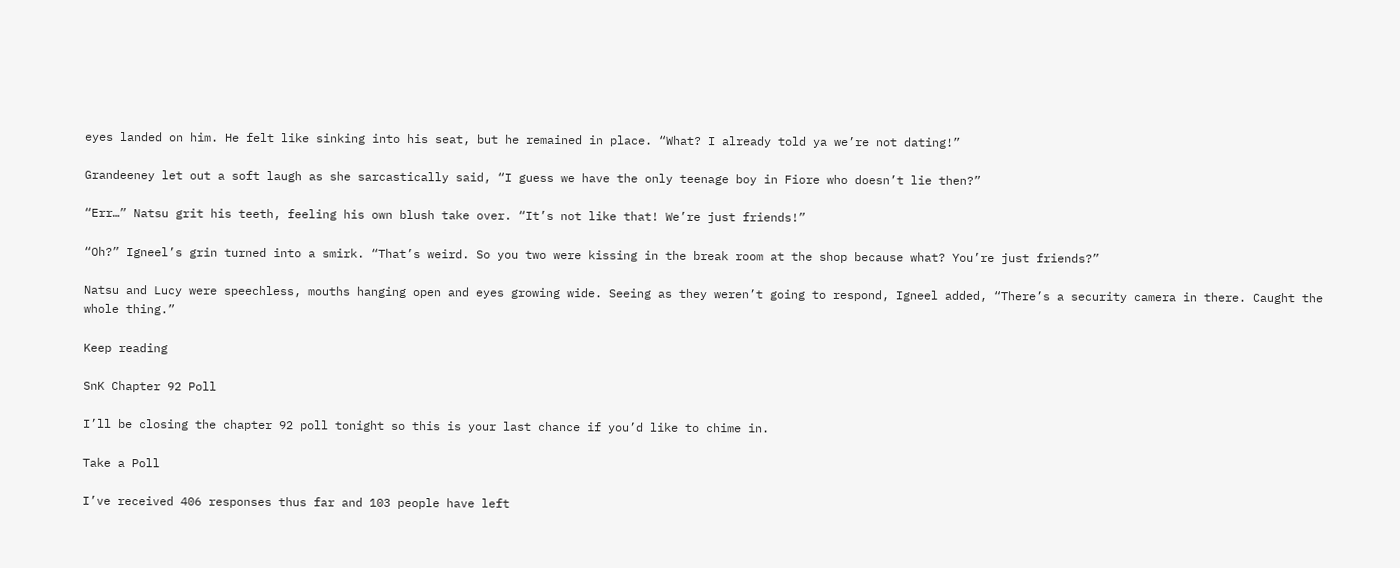eyes landed on him. He felt like sinking into his seat, but he remained in place. “What? I already told ya we’re not dating!”

Grandeeney let out a soft laugh as she sarcastically said, “I guess we have the only teenage boy in Fiore who doesn’t lie then?”

“Err…” Natsu grit his teeth, feeling his own blush take over. “It’s not like that! We’re just friends!”

“Oh?” Igneel’s grin turned into a smirk. “That’s weird. So you two were kissing in the break room at the shop because what? You’re just friends?”

Natsu and Lucy were speechless, mouths hanging open and eyes growing wide. Seeing as they weren’t going to respond, Igneel added, “There’s a security camera in there. Caught the whole thing.”

Keep reading

SnK Chapter 92 Poll

I’ll be closing the chapter 92 poll tonight so this is your last chance if you’d like to chime in.

Take a Poll

I’ve received 406 responses thus far and 103 people have left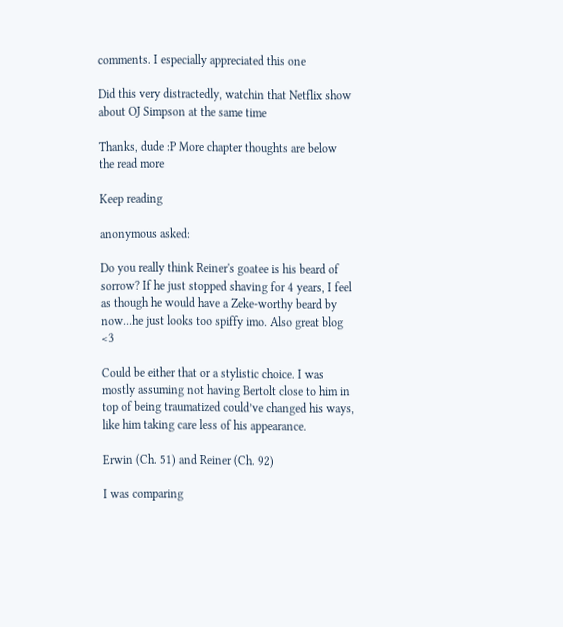comments. I especially appreciated this one

Did this very distractedly, watchin that Netflix show about OJ Simpson at the same time

Thanks, dude :P More chapter thoughts are below the read more

Keep reading

anonymous asked:

Do you really think Reiner's goatee is his beard of sorrow? If he just stopped shaving for 4 years, I feel as though he would have a Zeke-worthy beard by now...he just looks too spiffy imo. Also great blog <3

Could be either that or a stylistic choice. I was mostly assuming not having Bertolt close to him in top of being traumatized could’ve changed his ways, like him taking care less of his appearance.

Erwin (Ch. 51) and Reiner (Ch. 92)

I was comparing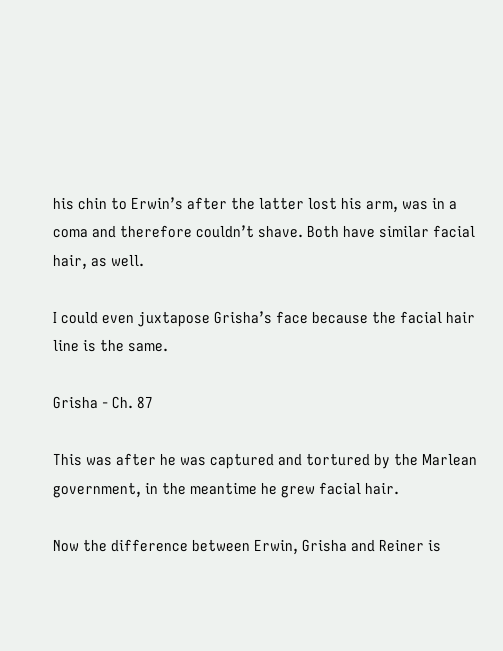his chin to Erwin’s after the latter lost his arm, was in a coma and therefore couldn’t shave. Both have similar facial hair, as well.

I could even juxtapose Grisha’s face because the facial hair line is the same.

Grisha - Ch. 87

This was after he was captured and tortured by the Marlean government, in the meantime he grew facial hair.

Now the difference between Erwin, Grisha and Reiner is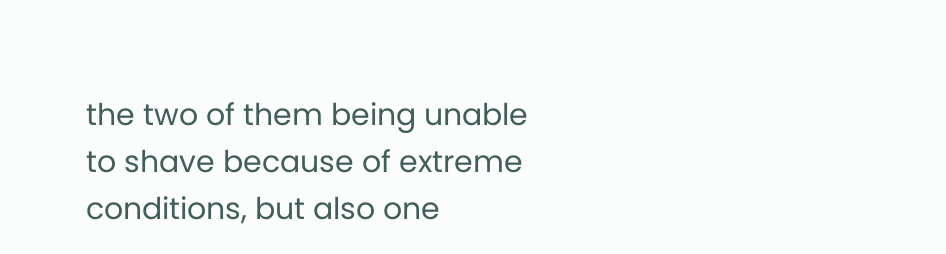the two of them being unable to shave because of extreme conditions, but also one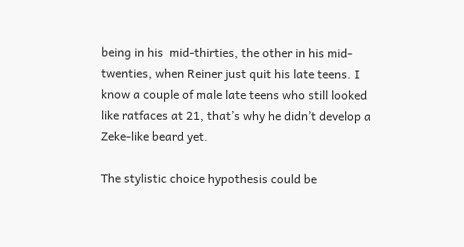being in his  mid-thirties, the other in his mid-twenties, when Reiner just quit his late teens. I know a couple of male late teens who still looked like ratfaces at 21, that’s why he didn’t develop a Zeke-like beard yet.

The stylistic choice hypothesis could be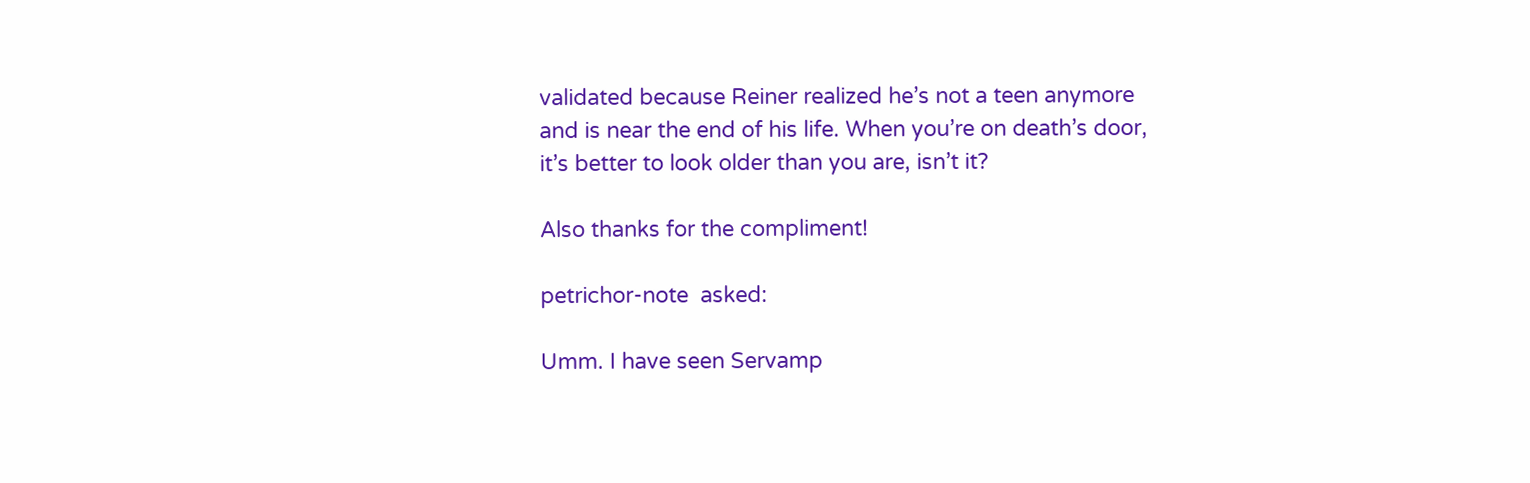validated because Reiner realized he’s not a teen anymore and is near the end of his life. When you’re on death’s door, it’s better to look older than you are, isn’t it?

Also thanks for the compliment!

petrichor-note  asked:

Umm. I have seen Servamp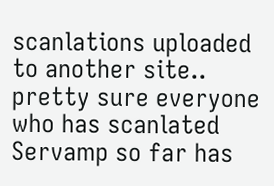scanlations uploaded to another site.. pretty sure everyone who has scanlated Servamp so far has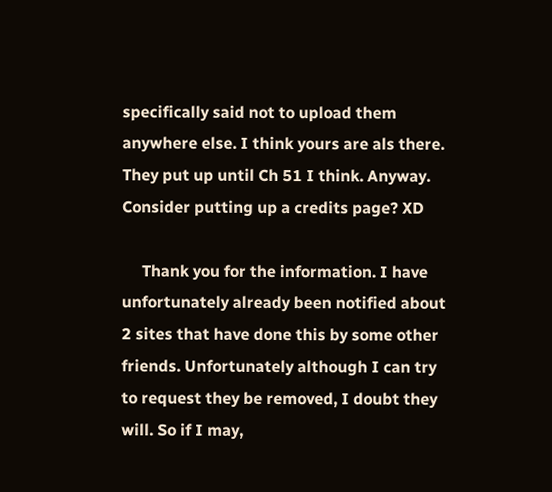specifically said not to upload them anywhere else. I think yours are als there. They put up until Ch 51 I think. Anyway. Consider putting up a credits page? XD

     Thank you for the information. I have unfortunately already been notified about 2 sites that have done this by some other friends. Unfortunately although I can try to request they be removed, I doubt they will. So if I may,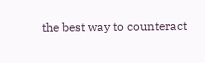the best way to counteract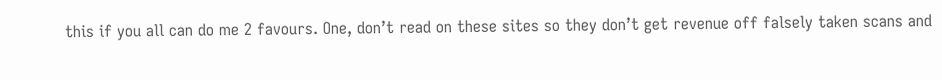this if you all can do me 2 favours. One, don’t read on these sites so they don’t get revenue off falsely taken scans and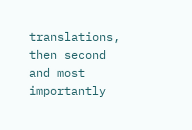translations, then second and most importantly